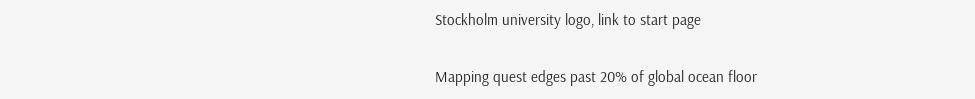Stockholm university logo, link to start page

Mapping quest edges past 20% of global ocean floor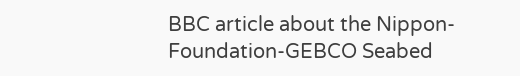BBC article about the Nippon-Foundation-GEBCO Seabed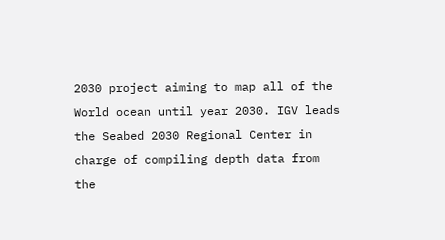2030 project aiming to map all of the World ocean until year 2030. IGV leads the Seabed 2030 Regional Center in charge of compiling depth data from the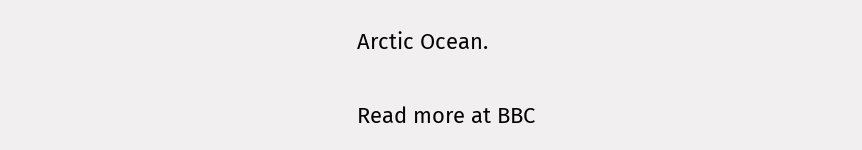Arctic Ocean.

Read more at BBC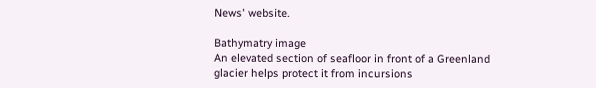News' website.

Bathymatry image
An elevated section of seafloor in front of a Greenland glacier helps protect it from incursions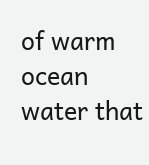of warm ocean water that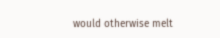would otherwise melt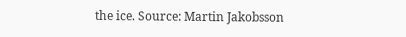the ice. Source: Martin Jakobsson